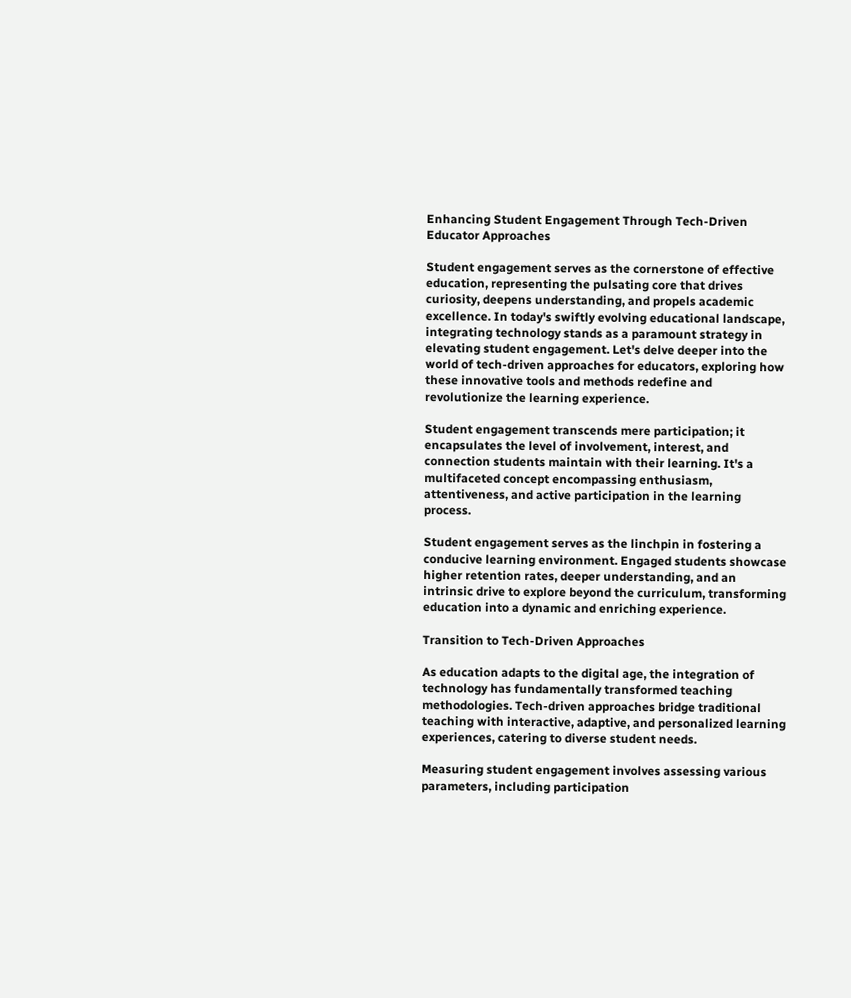Enhancing Student Engagement Through Tech-Driven Educator Approaches

Student engagement serves as the cornerstone of effective education, representing the pulsating core that drives curiosity, deepens understanding, and propels academic excellence. In today's swiftly evolving educational landscape, integrating technology stands as a paramount strategy in elevating student engagement. Let's delve deeper into the world of tech-driven approaches for educators, exploring how these innovative tools and methods redefine and revolutionize the learning experience.

Student engagement transcends mere participation; it encapsulates the level of involvement, interest, and connection students maintain with their learning. It's a multifaceted concept encompassing enthusiasm, attentiveness, and active participation in the learning process.

Student engagement serves as the linchpin in fostering a conducive learning environment. Engaged students showcase higher retention rates, deeper understanding, and an intrinsic drive to explore beyond the curriculum, transforming education into a dynamic and enriching experience.

Transition to Tech-Driven Approaches

As education adapts to the digital age, the integration of technology has fundamentally transformed teaching methodologies. Tech-driven approaches bridge traditional teaching with interactive, adaptive, and personalized learning experiences, catering to diverse student needs.

Measuring student engagement involves assessing various parameters, including participation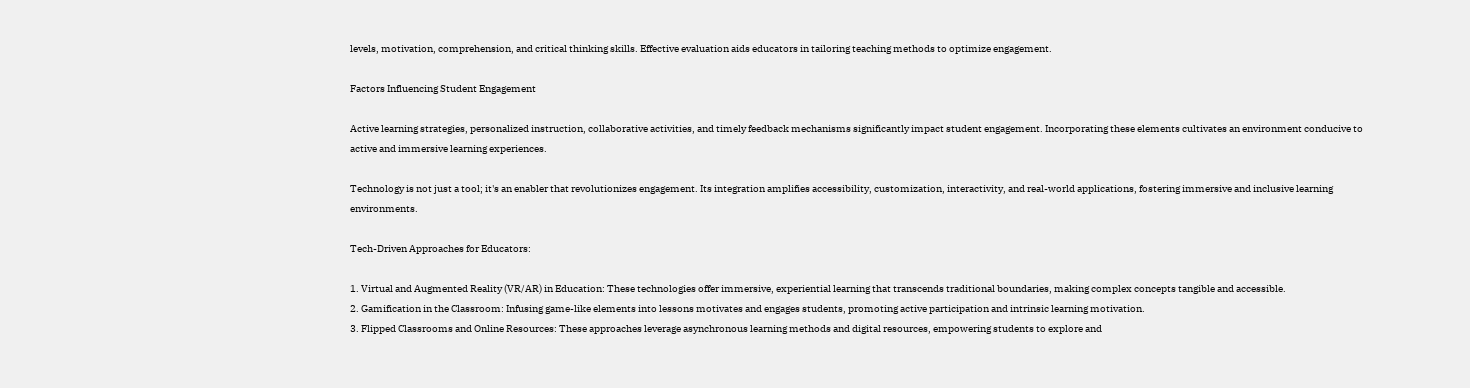levels, motivation, comprehension, and critical thinking skills. Effective evaluation aids educators in tailoring teaching methods to optimize engagement.

Factors Influencing Student Engagement

Active learning strategies, personalized instruction, collaborative activities, and timely feedback mechanisms significantly impact student engagement. Incorporating these elements cultivates an environment conducive to active and immersive learning experiences.

Technology is not just a tool; it's an enabler that revolutionizes engagement. Its integration amplifies accessibility, customization, interactivity, and real-world applications, fostering immersive and inclusive learning environments.

Tech-Driven Approaches for Educators:

1. Virtual and Augmented Reality (VR/AR) in Education: These technologies offer immersive, experiential learning that transcends traditional boundaries, making complex concepts tangible and accessible.
2. Gamification in the Classroom: Infusing game-like elements into lessons motivates and engages students, promoting active participation and intrinsic learning motivation.
3. Flipped Classrooms and Online Resources: These approaches leverage asynchronous learning methods and digital resources, empowering students to explore and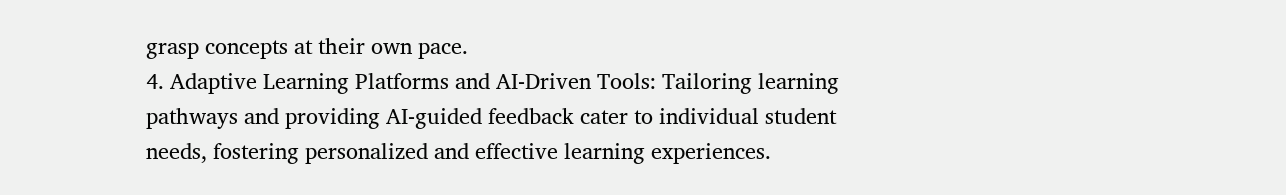grasp concepts at their own pace.
4. Adaptive Learning Platforms and AI-Driven Tools: Tailoring learning pathways and providing AI-guided feedback cater to individual student needs, fostering personalized and effective learning experiences.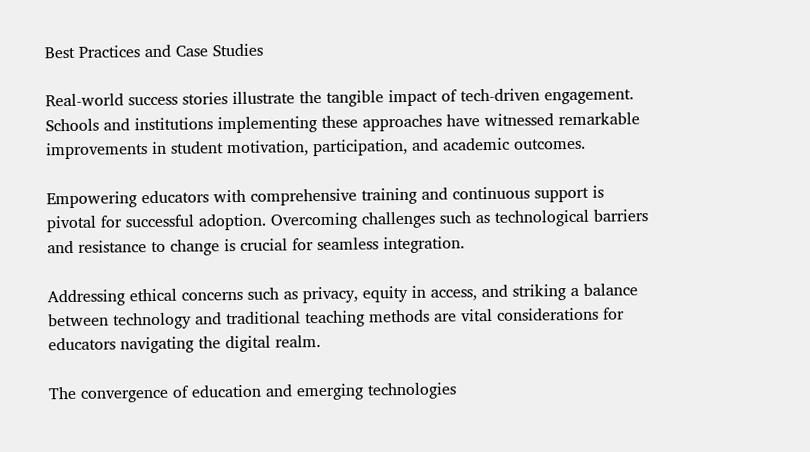Best Practices and Case Studies

Real-world success stories illustrate the tangible impact of tech-driven engagement. Schools and institutions implementing these approaches have witnessed remarkable improvements in student motivation, participation, and academic outcomes.

Empowering educators with comprehensive training and continuous support is pivotal for successful adoption. Overcoming challenges such as technological barriers and resistance to change is crucial for seamless integration.

Addressing ethical concerns such as privacy, equity in access, and striking a balance between technology and traditional teaching methods are vital considerations for educators navigating the digital realm.

The convergence of education and emerging technologies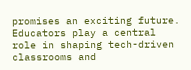promises an exciting future. Educators play a central role in shaping tech-driven classrooms and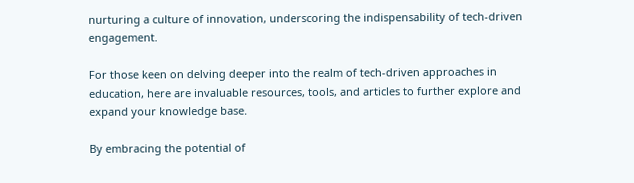nurturing a culture of innovation, underscoring the indispensability of tech-driven engagement.

For those keen on delving deeper into the realm of tech-driven approaches in education, here are invaluable resources, tools, and articles to further explore and expand your knowledge base.

By embracing the potential of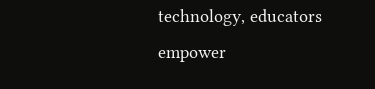technology, educators empower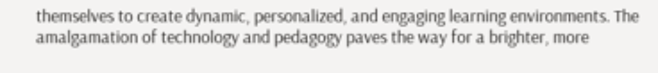themselves to create dynamic, personalized, and engaging learning environments. The amalgamation of technology and pedagogy paves the way for a brighter, more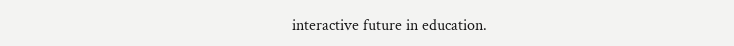interactive future in education.